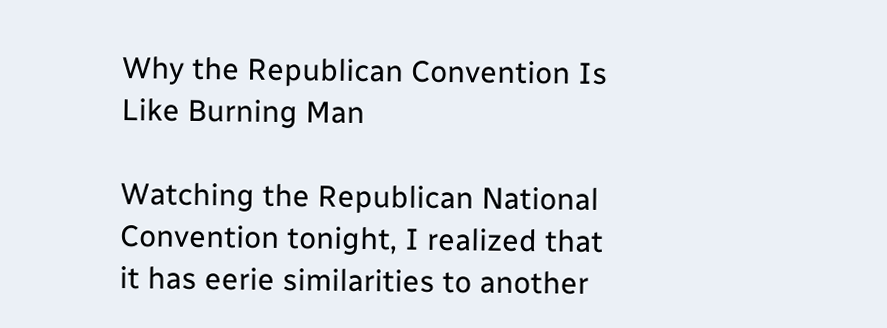Why the Republican Convention Is Like Burning Man

Watching the Republican National Convention tonight, I realized that it has eerie similarities to another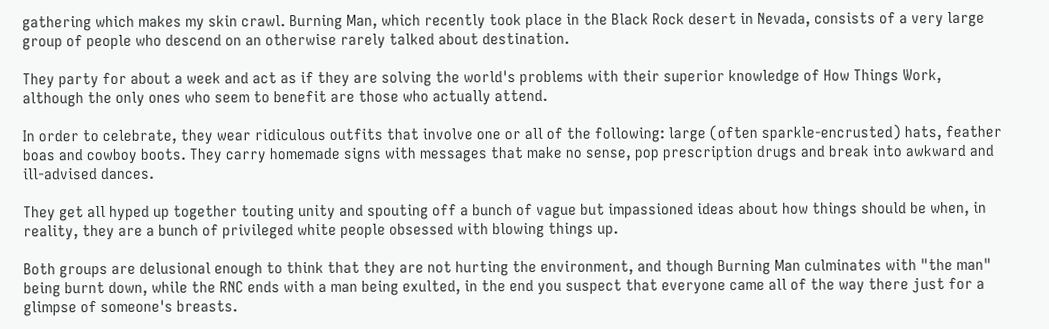gathering which makes my skin crawl. Burning Man, which recently took place in the Black Rock desert in Nevada, consists of a very large group of people who descend on an otherwise rarely talked about destination.

They party for about a week and act as if they are solving the world's problems with their superior knowledge of How Things Work, although the only ones who seem to benefit are those who actually attend.

In order to celebrate, they wear ridiculous outfits that involve one or all of the following: large (often sparkle-encrusted) hats, feather boas and cowboy boots. They carry homemade signs with messages that make no sense, pop prescription drugs and break into awkward and ill-advised dances.

They get all hyped up together touting unity and spouting off a bunch of vague but impassioned ideas about how things should be when, in reality, they are a bunch of privileged white people obsessed with blowing things up.

Both groups are delusional enough to think that they are not hurting the environment, and though Burning Man culminates with "the man" being burnt down, while the RNC ends with a man being exulted, in the end you suspect that everyone came all of the way there just for a glimpse of someone's breasts.